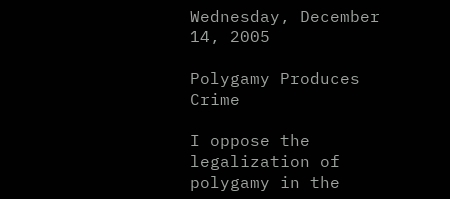Wednesday, December 14, 2005

Polygamy Produces Crime

I oppose the legalization of polygamy in the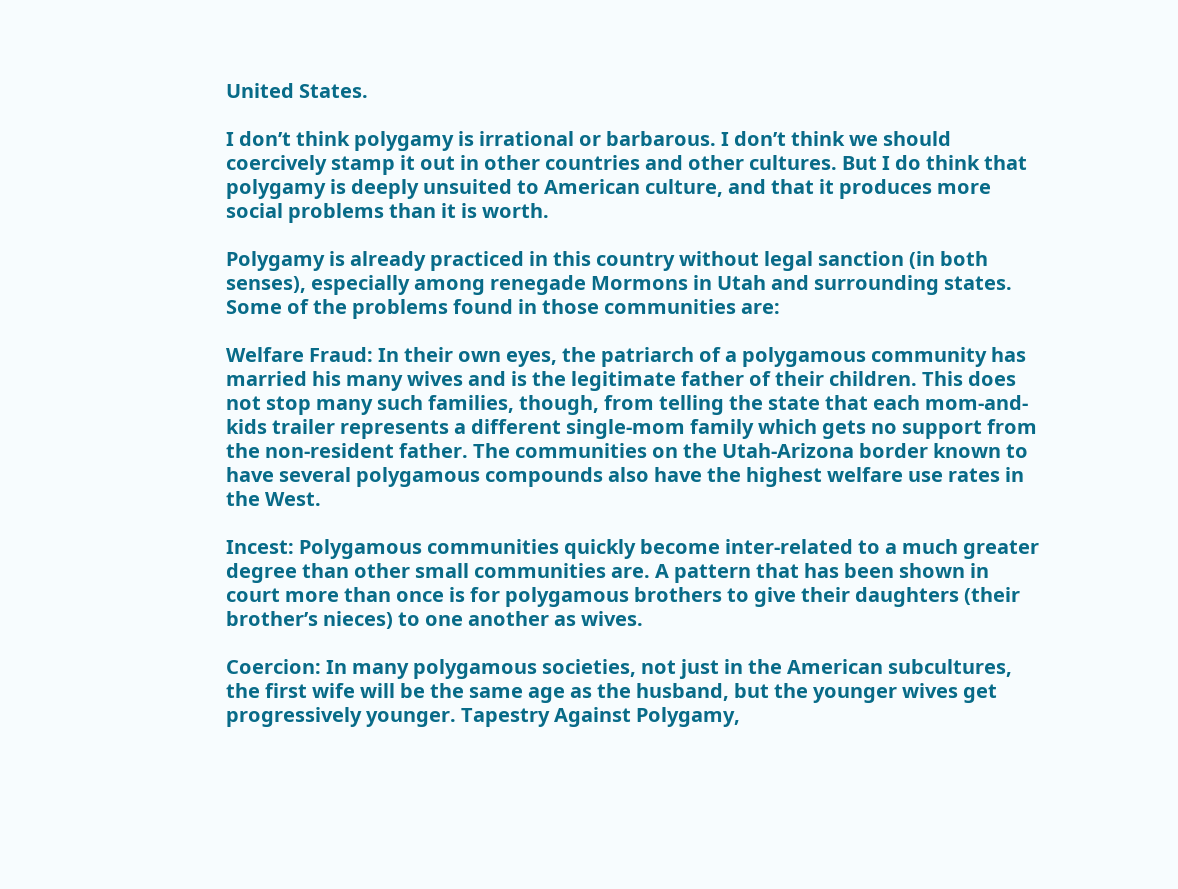United States.

I don’t think polygamy is irrational or barbarous. I don’t think we should coercively stamp it out in other countries and other cultures. But I do think that polygamy is deeply unsuited to American culture, and that it produces more social problems than it is worth.

Polygamy is already practiced in this country without legal sanction (in both senses), especially among renegade Mormons in Utah and surrounding states. Some of the problems found in those communities are:

Welfare Fraud: In their own eyes, the patriarch of a polygamous community has married his many wives and is the legitimate father of their children. This does not stop many such families, though, from telling the state that each mom-and-kids trailer represents a different single-mom family which gets no support from the non-resident father. The communities on the Utah-Arizona border known to have several polygamous compounds also have the highest welfare use rates in the West.

Incest: Polygamous communities quickly become inter-related to a much greater degree than other small communities are. A pattern that has been shown in court more than once is for polygamous brothers to give their daughters (their brother’s nieces) to one another as wives.

Coercion: In many polygamous societies, not just in the American subcultures, the first wife will be the same age as the husband, but the younger wives get progressively younger. Tapestry Against Polygamy,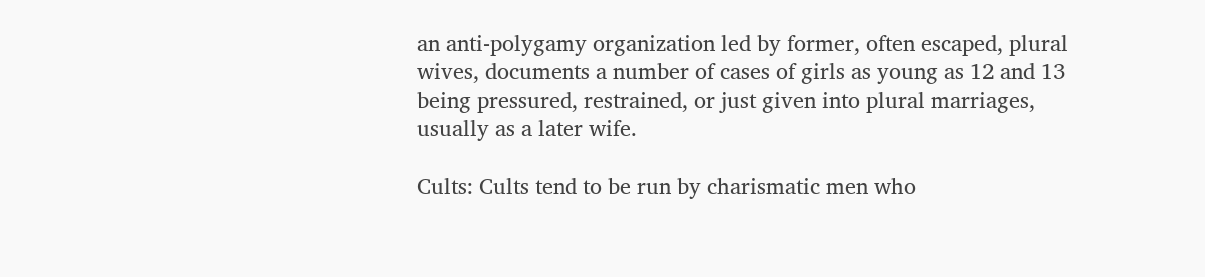an anti-polygamy organization led by former, often escaped, plural wives, documents a number of cases of girls as young as 12 and 13 being pressured, restrained, or just given into plural marriages, usually as a later wife.

Cults: Cults tend to be run by charismatic men who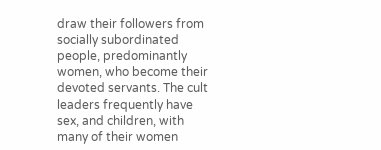draw their followers from socially subordinated people, predominantly women, who become their devoted servants. The cult leaders frequently have sex, and children, with many of their women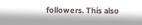followers. This also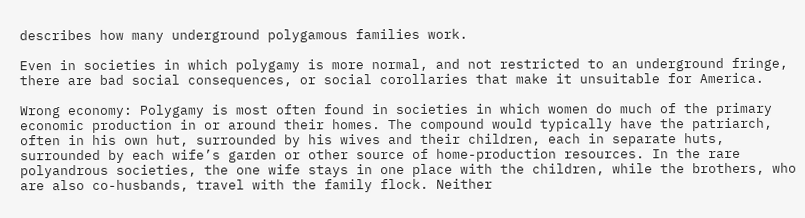describes how many underground polygamous families work.

Even in societies in which polygamy is more normal, and not restricted to an underground fringe, there are bad social consequences, or social corollaries that make it unsuitable for America.

Wrong economy: Polygamy is most often found in societies in which women do much of the primary economic production in or around their homes. The compound would typically have the patriarch, often in his own hut, surrounded by his wives and their children, each in separate huts, surrounded by each wife’s garden or other source of home-production resources. In the rare polyandrous societies, the one wife stays in one place with the children, while the brothers, who are also co-husbands, travel with the family flock. Neither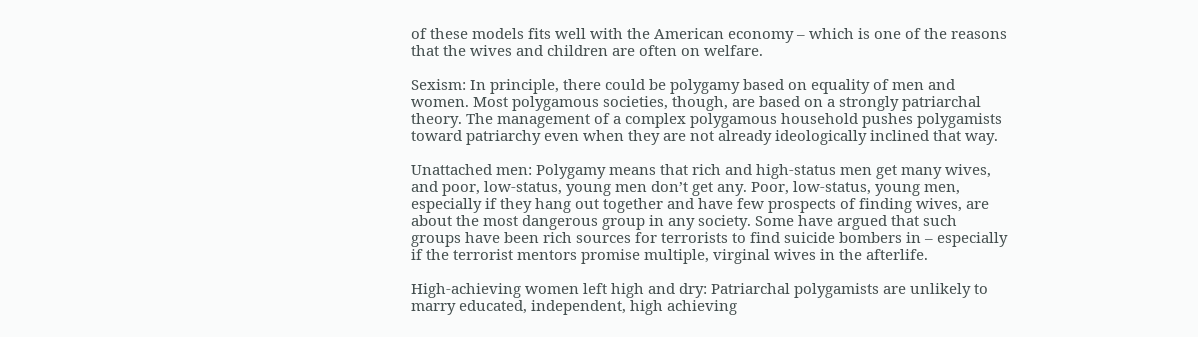of these models fits well with the American economy – which is one of the reasons that the wives and children are often on welfare.

Sexism: In principle, there could be polygamy based on equality of men and women. Most polygamous societies, though, are based on a strongly patriarchal theory. The management of a complex polygamous household pushes polygamists toward patriarchy even when they are not already ideologically inclined that way.

Unattached men: Polygamy means that rich and high-status men get many wives, and poor, low-status, young men don’t get any. Poor, low-status, young men, especially if they hang out together and have few prospects of finding wives, are about the most dangerous group in any society. Some have argued that such groups have been rich sources for terrorists to find suicide bombers in – especially if the terrorist mentors promise multiple, virginal wives in the afterlife.

High-achieving women left high and dry: Patriarchal polygamists are unlikely to marry educated, independent, high achieving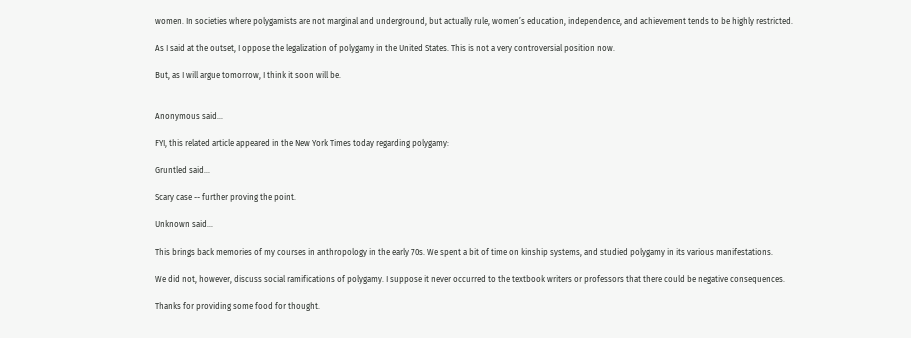women. In societies where polygamists are not marginal and underground, but actually rule, women’s education, independence, and achievement tends to be highly restricted.

As I said at the outset, I oppose the legalization of polygamy in the United States. This is not a very controversial position now.

But, as I will argue tomorrow, I think it soon will be.


Anonymous said...

FYI, this related article appeared in the New York Times today regarding polygamy:

Gruntled said...

Scary case -- further proving the point.

Unknown said...

This brings back memories of my courses in anthropology in the early 70s. We spent a bit of time on kinship systems, and studied polygamy in its various manifestations.

We did not, however, discuss social ramifications of polygamy. I suppose it never occurred to the textbook writers or professors that there could be negative consequences.

Thanks for providing some food for thought.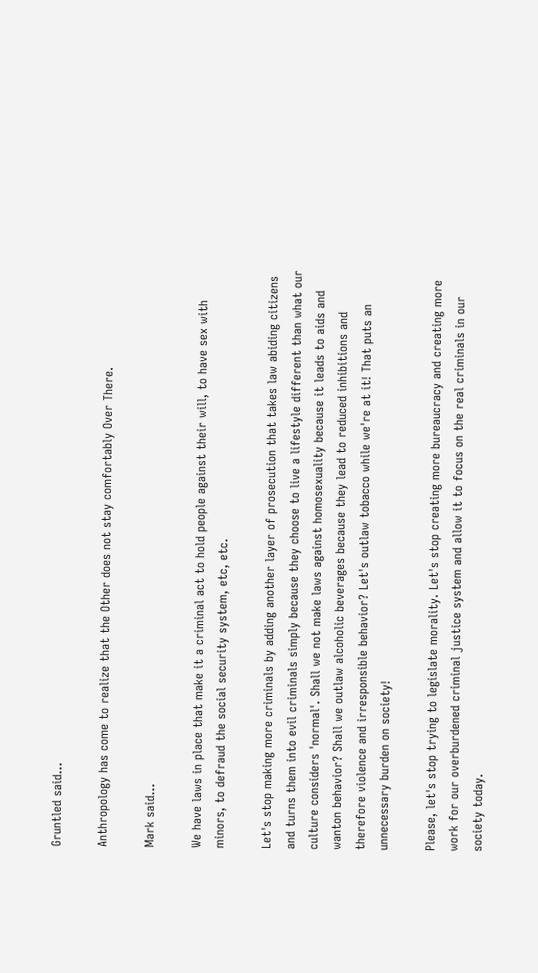Gruntled said...

Anthropology has come to realize that the Other does not stay comfortably Over There.

Mark said...

We have laws in place that make it a criminal act to hold people against their will, to have sex with minors, to defraud the social security system, etc, etc.

Let's stop making more criminals by adding another layer of prosecution that takes law abiding citizens and turns them into evil criminals simply because they choose to live a lifestyle different than what our culture considers 'normal'. Shall we not make laws against homosexuality because it leads to aids and wanton behavior? Shall we outlaw alcoholic beverages because they lead to reduced inhibitions and therefore violence and irresponsible behavior? Let's outlaw tobacco while we're at it! That puts an unnecessary burden on society!

Please, let's stop trying to legislate morality. Let's stop creating more bureaucracy and creating more work for our overburdened criminal justice system and allow it to focus on the real criminals in our society today.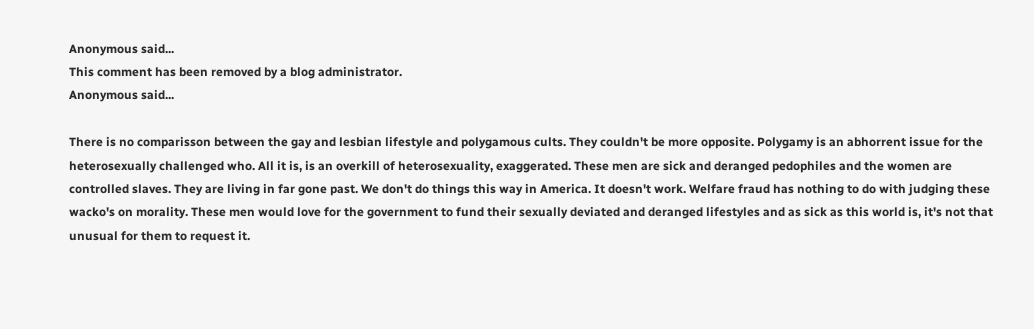Anonymous said...
This comment has been removed by a blog administrator.
Anonymous said...

There is no comparisson between the gay and lesbian lifestyle and polygamous cults. They couldn't be more opposite. Polygamy is an abhorrent issue for the heterosexually challenged who. All it is, is an overkill of heterosexuality, exaggerated. These men are sick and deranged pedophiles and the women are controlled slaves. They are living in far gone past. We don't do things this way in America. It doesn't work. Welfare fraud has nothing to do with judging these wacko's on morality. These men would love for the government to fund their sexually deviated and deranged lifestyles and as sick as this world is, it's not that unusual for them to request it.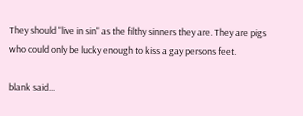They should "live in sin" as the filthy sinners they are. They are pigs who could only be lucky enough to kiss a gay persons feet.

blank said...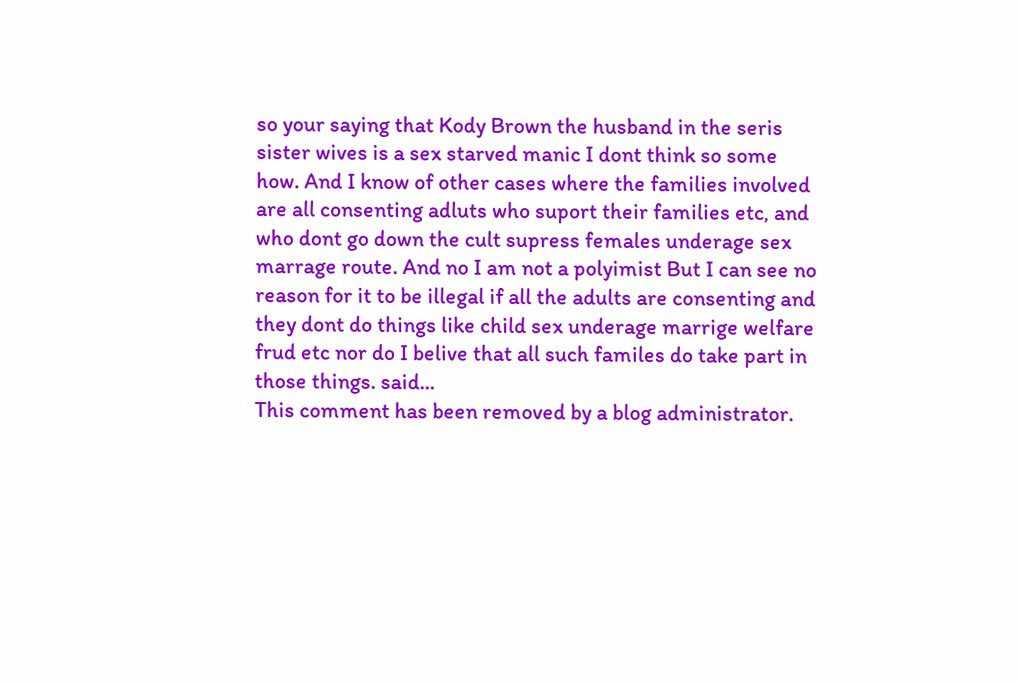so your saying that Kody Brown the husband in the seris sister wives is a sex starved manic I dont think so some how. And I know of other cases where the families involved are all consenting adluts who suport their families etc, and who dont go down the cult supress females underage sex marrage route. And no I am not a polyimist But I can see no reason for it to be illegal if all the adults are consenting and they dont do things like child sex underage marrige welfare frud etc nor do I belive that all such familes do take part in those things. said...
This comment has been removed by a blog administrator.